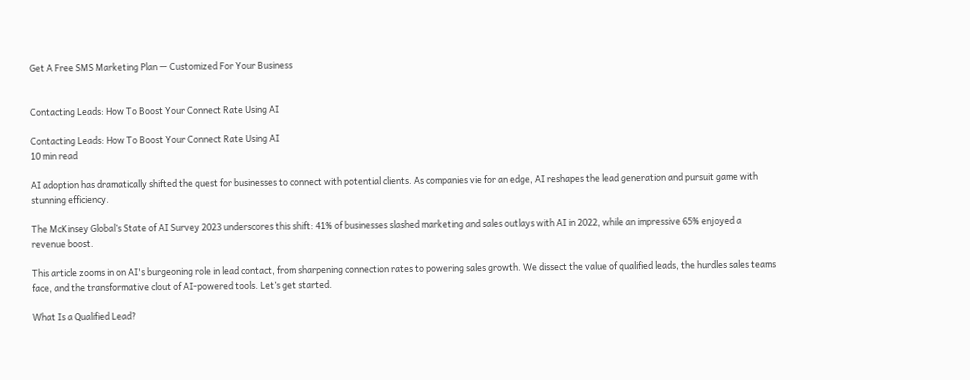Get A Free SMS Marketing Plan — Customized For Your Business


Contacting Leads: How To Boost Your Connect Rate Using AI

Contacting Leads: How To Boost Your Connect Rate Using AI
10 min read

AI adoption has dramatically shifted the quest for businesses to connect with potential clients. As companies vie for an edge, AI reshapes the lead generation and pursuit game with stunning efficiency.

The McKinsey Global’s State of AI Survey 2023 underscores this shift: 41% of businesses slashed marketing and sales outlays with AI in 2022, while an impressive 65% enjoyed a revenue boost.

This article zooms in on AI's burgeoning role in lead contact, from sharpening connection rates to powering sales growth. We dissect the value of qualified leads, the hurdles sales teams face, and the transformative clout of AI-powered tools. Let’s get started.

What Is a Qualified Lead?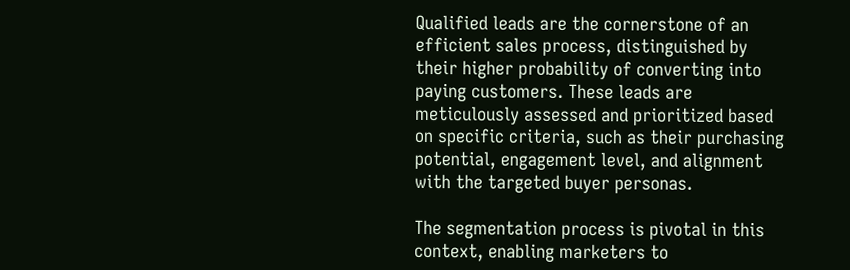Qualified leads are the cornerstone of an efficient sales process, distinguished by their higher probability of converting into paying customers. These leads are meticulously assessed and prioritized based on specific criteria, such as their purchasing potential, engagement level, and alignment with the targeted buyer personas.

The segmentation process is pivotal in this context, enabling marketers to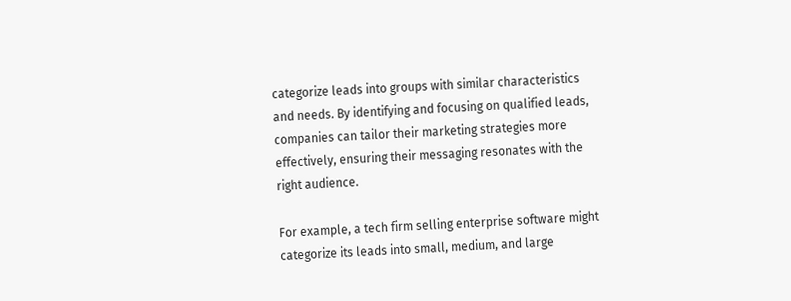categorize leads into groups with similar characteristics and needs. By identifying and focusing on qualified leads, companies can tailor their marketing strategies more effectively, ensuring their messaging resonates with the right audience.

For example, a tech firm selling enterprise software might categorize its leads into small, medium, and large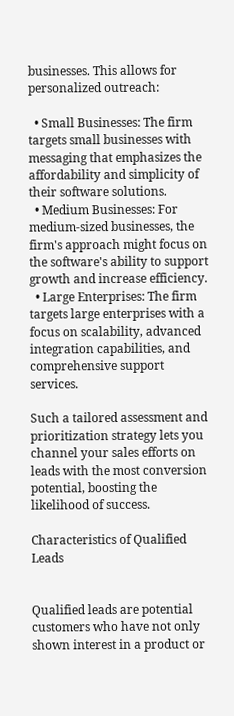businesses. This allows for personalized outreach:

  • Small Businesses: The firm targets small businesses with messaging that emphasizes the affordability and simplicity of their software solutions.
  • Medium Businesses: For medium-sized businesses, the firm's approach might focus on the software's ability to support growth and increase efficiency.
  • Large Enterprises: The firm targets large enterprises with a focus on scalability, advanced integration capabilities, and comprehensive support services.

Such a tailored assessment and prioritization strategy lets you channel your sales efforts on leads with the most conversion potential, boosting the likelihood of success.

Characteristics of Qualified Leads


Qualified leads are potential customers who have not only shown interest in a product or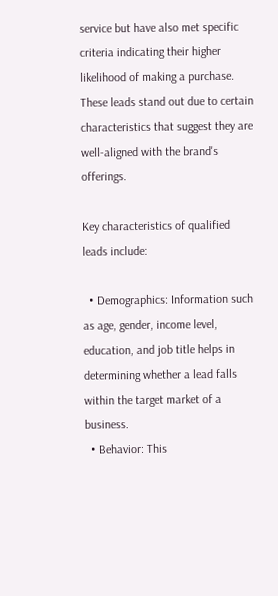service but have also met specific criteria indicating their higher likelihood of making a purchase. These leads stand out due to certain characteristics that suggest they are well-aligned with the brand's offerings.

Key characteristics of qualified leads include:

  • Demographics: Information such as age, gender, income level, education, and job title helps in determining whether a lead falls within the target market of a business.
  • Behavior: This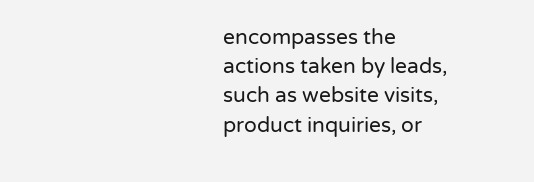encompasses the actions taken by leads, such as website visits, product inquiries, or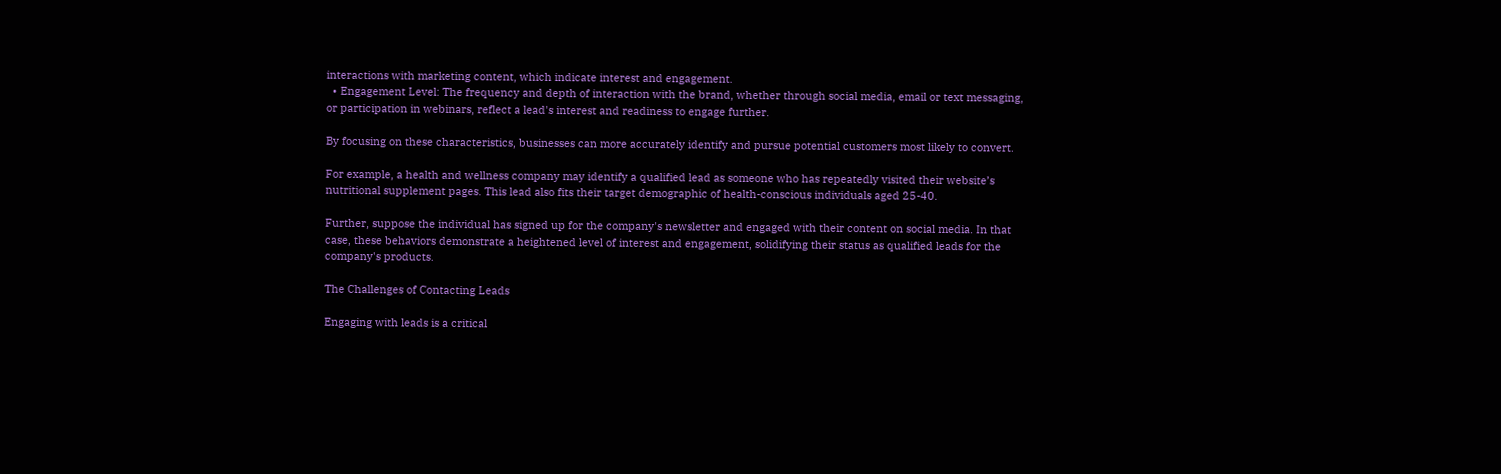interactions with marketing content, which indicate interest and engagement.
  • Engagement Level: The frequency and depth of interaction with the brand, whether through social media, email or text messaging, or participation in webinars, reflect a lead's interest and readiness to engage further.

By focusing on these characteristics, businesses can more accurately identify and pursue potential customers most likely to convert.

For example, a health and wellness company may identify a qualified lead as someone who has repeatedly visited their website’s nutritional supplement pages. This lead also fits their target demographic of health-conscious individuals aged 25-40.

Further, suppose the individual has signed up for the company's newsletter and engaged with their content on social media. In that case, these behaviors demonstrate a heightened level of interest and engagement, solidifying their status as qualified leads for the company's products.

The Challenges of Contacting Leads

Engaging with leads is a critical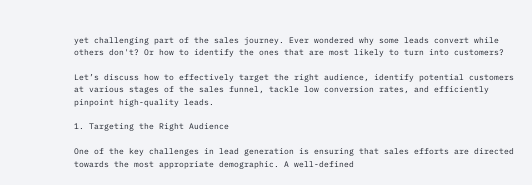yet challenging part of the sales journey. Ever wondered why some leads convert while others don't? Or how to identify the ones that are most likely to turn into customers?

Let’s discuss how to effectively target the right audience, identify potential customers at various stages of the sales funnel, tackle low conversion rates, and efficiently pinpoint high-quality leads.

1. Targeting the Right Audience

One of the key challenges in lead generation is ensuring that sales efforts are directed towards the most appropriate demographic. A well-defined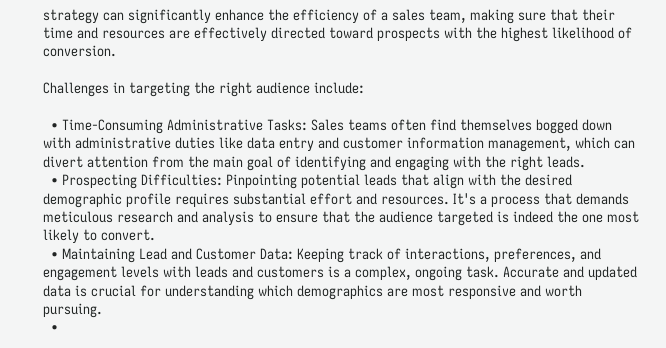strategy can significantly enhance the efficiency of a sales team, making sure that their time and resources are effectively directed toward prospects with the highest likelihood of conversion.

Challenges in targeting the right audience include:

  • Time-Consuming Administrative Tasks: Sales teams often find themselves bogged down with administrative duties like data entry and customer information management, which can divert attention from the main goal of identifying and engaging with the right leads.
  • Prospecting Difficulties: Pinpointing potential leads that align with the desired demographic profile requires substantial effort and resources. It's a process that demands meticulous research and analysis to ensure that the audience targeted is indeed the one most likely to convert.
  • Maintaining Lead and Customer Data: Keeping track of interactions, preferences, and engagement levels with leads and customers is a complex, ongoing task. Accurate and updated data is crucial for understanding which demographics are most responsive and worth pursuing.
  •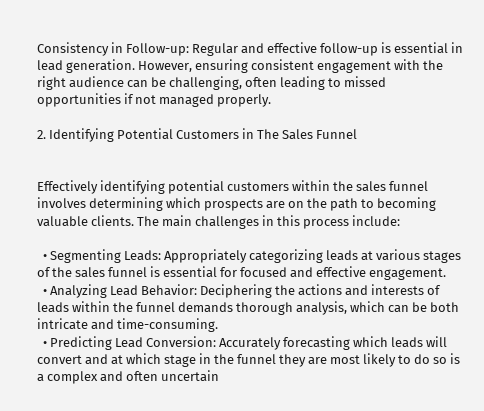Consistency in Follow-up: Regular and effective follow-up is essential in lead generation. However, ensuring consistent engagement with the right audience can be challenging, often leading to missed opportunities if not managed properly.

2. Identifying Potential Customers in The Sales Funnel


Effectively identifying potential customers within the sales funnel involves determining which prospects are on the path to becoming valuable clients. The main challenges in this process include:

  • Segmenting Leads: Appropriately categorizing leads at various stages of the sales funnel is essential for focused and effective engagement.
  • Analyzing Lead Behavior: Deciphering the actions and interests of leads within the funnel demands thorough analysis, which can be both intricate and time-consuming.
  • Predicting Lead Conversion: Accurately forecasting which leads will convert and at which stage in the funnel they are most likely to do so is a complex and often uncertain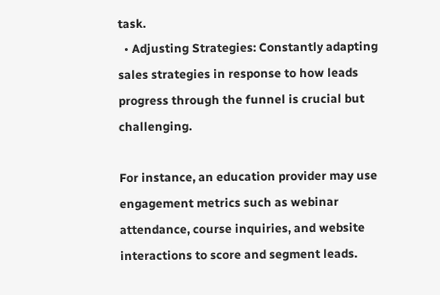task.
  • Adjusting Strategies: Constantly adapting sales strategies in response to how leads progress through the funnel is crucial but challenging.

For instance, an education provider may use engagement metrics such as webinar attendance, course inquiries, and website interactions to score and segment leads.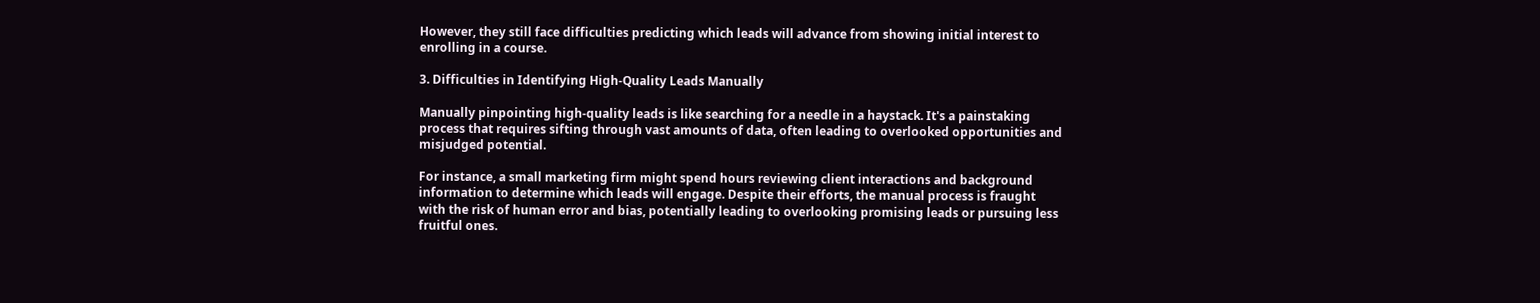However, they still face difficulties predicting which leads will advance from showing initial interest to enrolling in a course.

3. Difficulties in Identifying High-Quality Leads Manually

Manually pinpointing high-quality leads is like searching for a needle in a haystack. It's a painstaking process that requires sifting through vast amounts of data, often leading to overlooked opportunities and misjudged potential.

For instance, a small marketing firm might spend hours reviewing client interactions and background information to determine which leads will engage. Despite their efforts, the manual process is fraught with the risk of human error and bias, potentially leading to overlooking promising leads or pursuing less fruitful ones.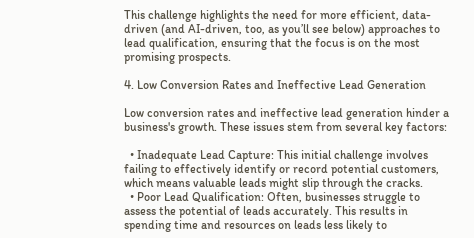This challenge highlights the need for more efficient, data-driven (and AI-driven, too, as you’ll see below) approaches to lead qualification, ensuring that the focus is on the most promising prospects.

4. Low Conversion Rates and Ineffective Lead Generation

Low conversion rates and ineffective lead generation hinder a business's growth. These issues stem from several key factors:

  • Inadequate Lead Capture: This initial challenge involves failing to effectively identify or record potential customers, which means valuable leads might slip through the cracks.
  • Poor Lead Qualification: Often, businesses struggle to assess the potential of leads accurately. This results in spending time and resources on leads less likely to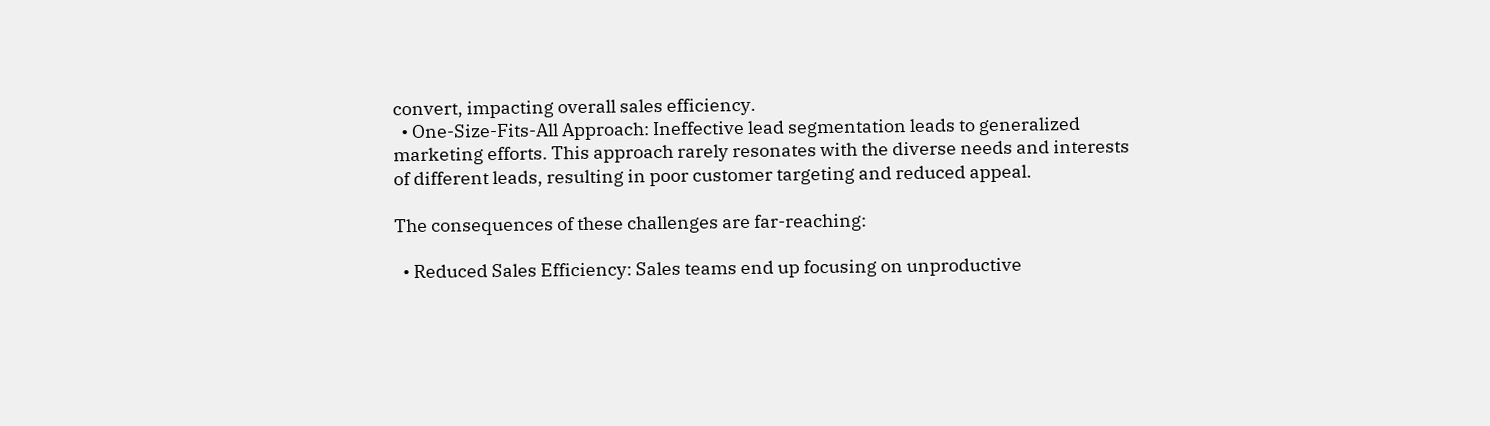convert, impacting overall sales efficiency.
  • One-Size-Fits-All Approach: Ineffective lead segmentation leads to generalized marketing efforts. This approach rarely resonates with the diverse needs and interests of different leads, resulting in poor customer targeting and reduced appeal.

The consequences of these challenges are far-reaching:

  • Reduced Sales Efficiency: Sales teams end up focusing on unproductive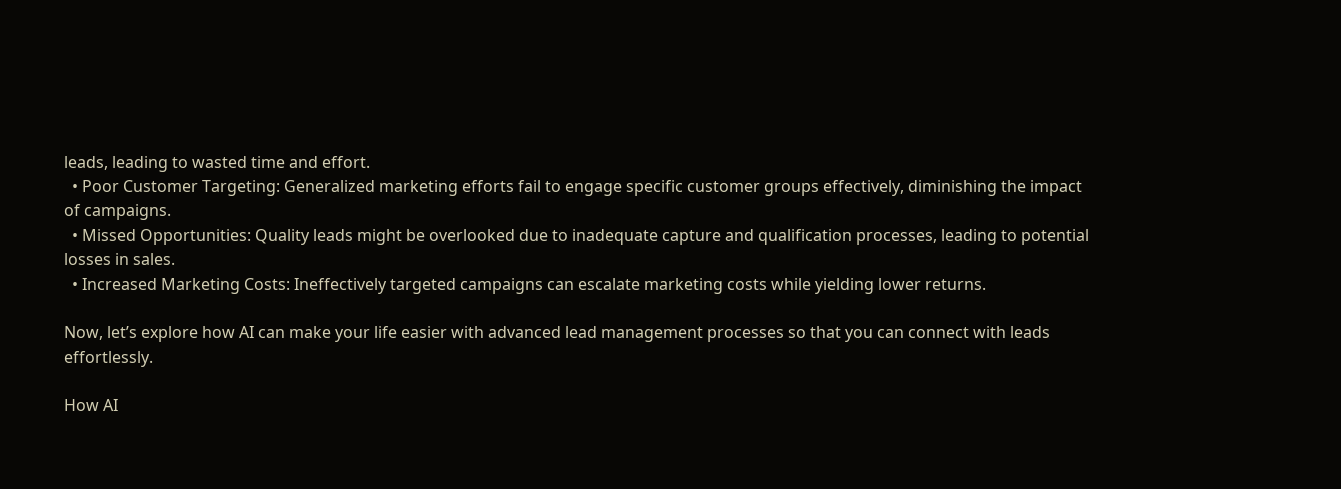leads, leading to wasted time and effort.
  • Poor Customer Targeting: Generalized marketing efforts fail to engage specific customer groups effectively, diminishing the impact of campaigns.
  • Missed Opportunities: Quality leads might be overlooked due to inadequate capture and qualification processes, leading to potential losses in sales.
  • Increased Marketing Costs: Ineffectively targeted campaigns can escalate marketing costs while yielding lower returns.

Now, let’s explore how AI can make your life easier with advanced lead management processes so that you can connect with leads effortlessly.

How AI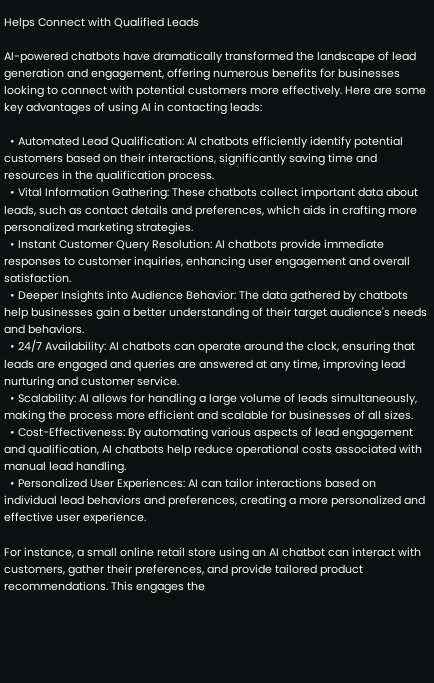Helps Connect with Qualified Leads

AI-powered chatbots have dramatically transformed the landscape of lead generation and engagement, offering numerous benefits for businesses looking to connect with potential customers more effectively. Here are some key advantages of using AI in contacting leads:

  • Automated Lead Qualification: AI chatbots efficiently identify potential customers based on their interactions, significantly saving time and resources in the qualification process.
  • Vital Information Gathering: These chatbots collect important data about leads, such as contact details and preferences, which aids in crafting more personalized marketing strategies.
  • Instant Customer Query Resolution: AI chatbots provide immediate responses to customer inquiries, enhancing user engagement and overall satisfaction.
  • Deeper Insights into Audience Behavior: The data gathered by chatbots help businesses gain a better understanding of their target audience's needs and behaviors.
  • 24/7 Availability: AI chatbots can operate around the clock, ensuring that leads are engaged and queries are answered at any time, improving lead nurturing and customer service.
  • Scalability: AI allows for handling a large volume of leads simultaneously, making the process more efficient and scalable for businesses of all sizes.
  • Cost-Effectiveness: By automating various aspects of lead engagement and qualification, AI chatbots help reduce operational costs associated with manual lead handling.
  • Personalized User Experiences: AI can tailor interactions based on individual lead behaviors and preferences, creating a more personalized and effective user experience.

For instance, a small online retail store using an AI chatbot can interact with customers, gather their preferences, and provide tailored product recommendations. This engages the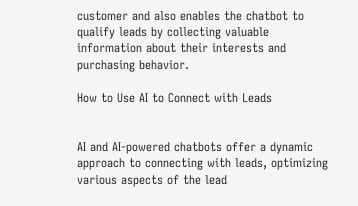customer and also enables the chatbot to qualify leads by collecting valuable information about their interests and purchasing behavior.

How to Use AI to Connect with Leads


AI and AI-powered chatbots offer a dynamic approach to connecting with leads, optimizing various aspects of the lead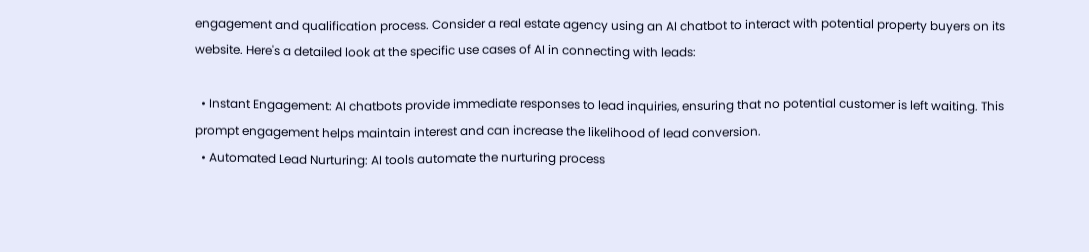engagement and qualification process. Consider a real estate agency using an AI chatbot to interact with potential property buyers on its website. Here's a detailed look at the specific use cases of AI in connecting with leads:

  • Instant Engagement: AI chatbots provide immediate responses to lead inquiries, ensuring that no potential customer is left waiting. This prompt engagement helps maintain interest and can increase the likelihood of lead conversion.
  • Automated Lead Nurturing: AI tools automate the nurturing process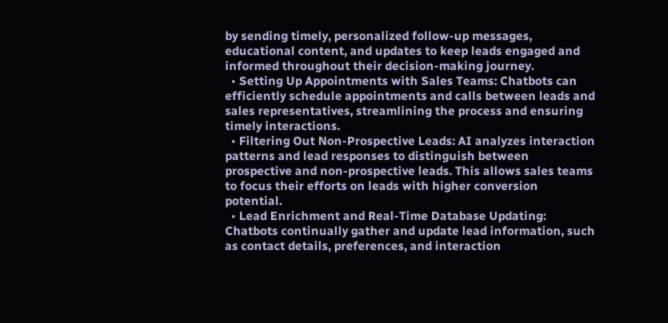by sending timely, personalized follow-up messages, educational content, and updates to keep leads engaged and informed throughout their decision-making journey.
  • Setting Up Appointments with Sales Teams: Chatbots can efficiently schedule appointments and calls between leads and sales representatives, streamlining the process and ensuring timely interactions.
  • Filtering Out Non-Prospective Leads: AI analyzes interaction patterns and lead responses to distinguish between prospective and non-prospective leads. This allows sales teams to focus their efforts on leads with higher conversion potential.
  • Lead Enrichment and Real-Time Database Updating: Chatbots continually gather and update lead information, such as contact details, preferences, and interaction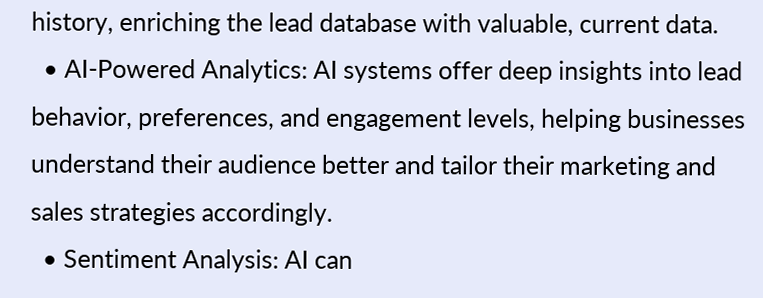history, enriching the lead database with valuable, current data.
  • AI-Powered Analytics: AI systems offer deep insights into lead behavior, preferences, and engagement levels, helping businesses understand their audience better and tailor their marketing and sales strategies accordingly.
  • Sentiment Analysis: AI can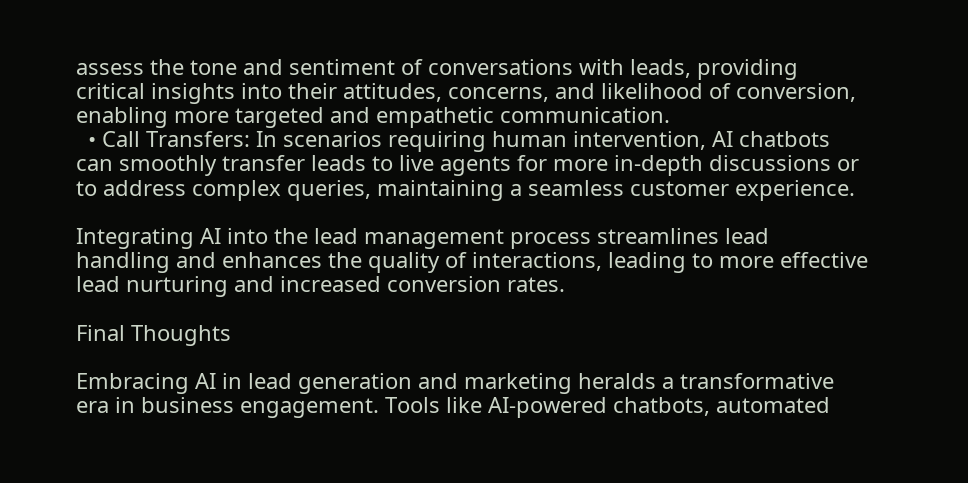assess the tone and sentiment of conversations with leads, providing critical insights into their attitudes, concerns, and likelihood of conversion, enabling more targeted and empathetic communication.
  • Call Transfers: In scenarios requiring human intervention, AI chatbots can smoothly transfer leads to live agents for more in-depth discussions or to address complex queries, maintaining a seamless customer experience.

Integrating AI into the lead management process streamlines lead handling and enhances the quality of interactions, leading to more effective lead nurturing and increased conversion rates.

Final Thoughts

Embracing AI in lead generation and marketing heralds a transformative era in business engagement. Tools like AI-powered chatbots, automated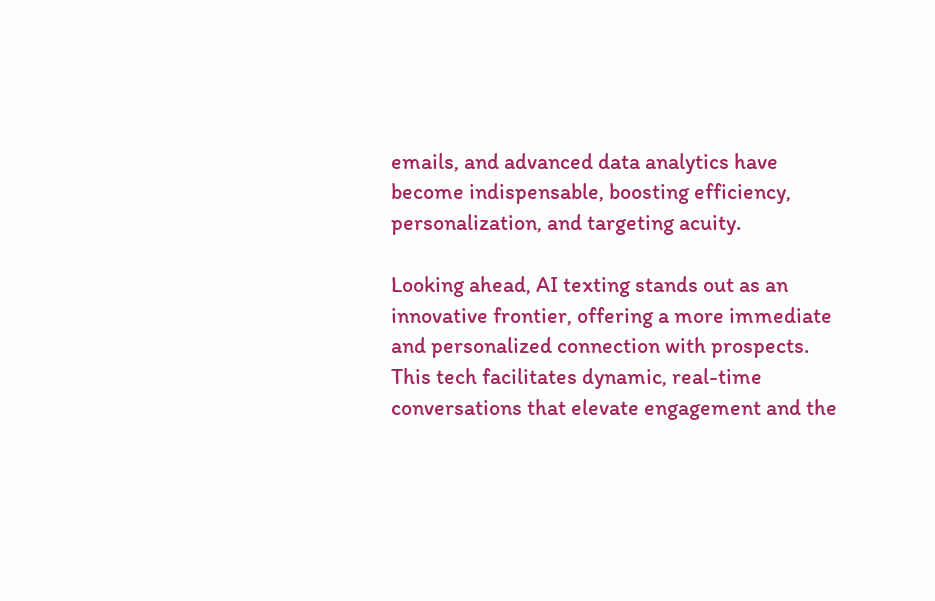emails, and advanced data analytics have become indispensable, boosting efficiency, personalization, and targeting acuity.

Looking ahead, AI texting stands out as an innovative frontier, offering a more immediate and personalized connection with prospects. This tech facilitates dynamic, real-time conversations that elevate engagement and the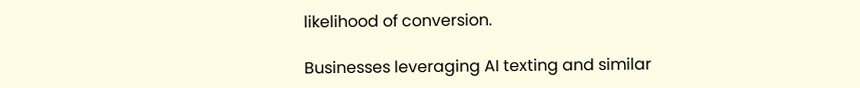likelihood of conversion.

Businesses leveraging AI texting and similar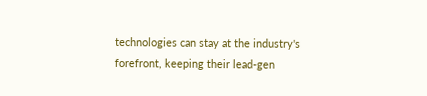technologies can stay at the industry's forefront, keeping their lead-gen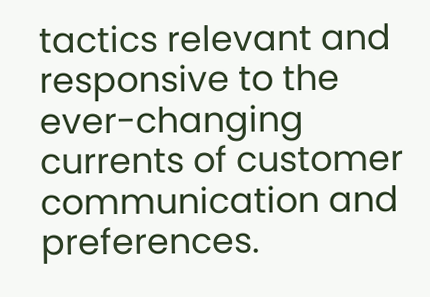tactics relevant and responsive to the ever-changing currents of customer communication and preferences.